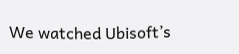We watched Ubisoft’s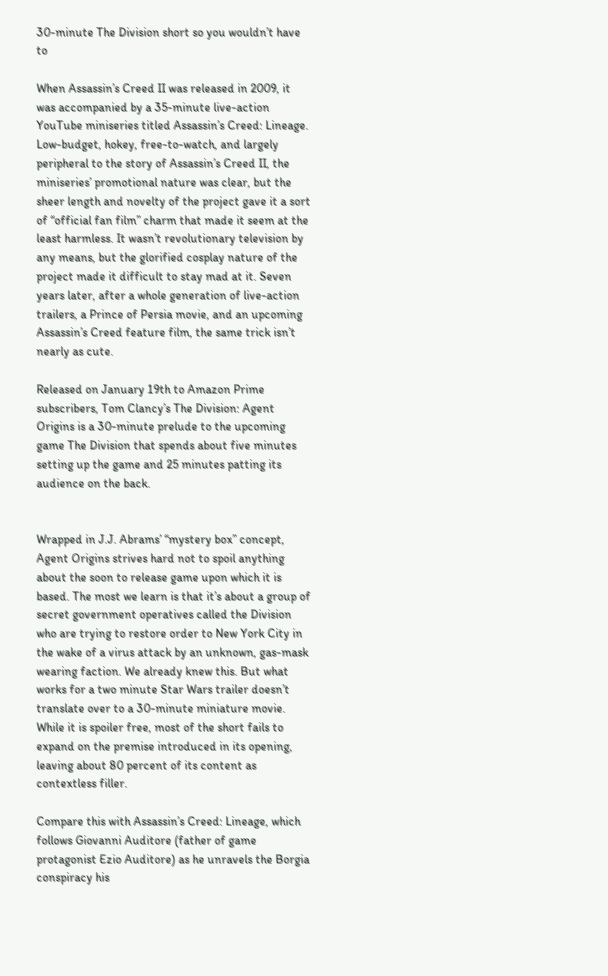30-minute The Division short so you wouldn’t have to

When Assassin’s Creed II was released in 2009, it was accompanied by a 35-minute live-action YouTube miniseries titled Assassin’s Creed: Lineage. Low-budget, hokey, free-to-watch, and largely peripheral to the story of Assassin’s Creed II, the miniseries’ promotional nature was clear, but the sheer length and novelty of the project gave it a sort of “official fan film” charm that made it seem at the least harmless. It wasn’t revolutionary television by any means, but the glorified cosplay nature of the project made it difficult to stay mad at it. Seven years later, after a whole generation of live-action trailers, a Prince of Persia movie, and an upcoming Assassin’s Creed feature film, the same trick isn’t nearly as cute.

Released on January 19th to Amazon Prime subscribers, Tom Clancy’s The Division: Agent Origins is a 30-minute prelude to the upcoming game The Division that spends about five minutes setting up the game and 25 minutes patting its audience on the back.


Wrapped in J.J. Abrams’ “mystery box” concept, Agent Origins strives hard not to spoil anything about the soon to release game upon which it is based. The most we learn is that it’s about a group of secret government operatives called the Division who are trying to restore order to New York City in the wake of a virus attack by an unknown, gas-mask wearing faction. We already knew this. But what works for a two minute Star Wars trailer doesn’t translate over to a 30-minute miniature movie. While it is spoiler free, most of the short fails to expand on the premise introduced in its opening, leaving about 80 percent of its content as contextless filler.

Compare this with Assassin’s Creed: Lineage, which follows Giovanni Auditore (father of game protagonist Ezio Auditore) as he unravels the Borgia conspiracy his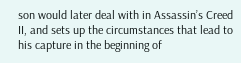son would later deal with in Assassin’s Creed II, and sets up the circumstances that lead to his capture in the beginning of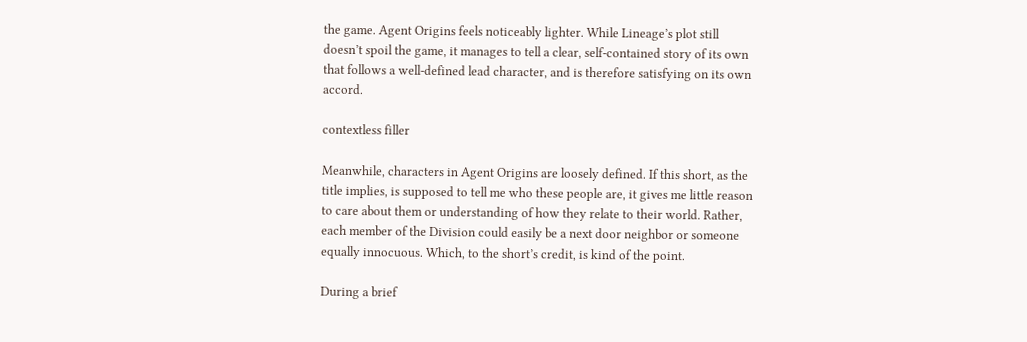the game. Agent Origins feels noticeably lighter. While Lineage’s plot still doesn’t spoil the game, it manages to tell a clear, self-contained story of its own that follows a well-defined lead character, and is therefore satisfying on its own accord.

contextless filler

Meanwhile, characters in Agent Origins are loosely defined. If this short, as the title implies, is supposed to tell me who these people are, it gives me little reason to care about them or understanding of how they relate to their world. Rather, each member of the Division could easily be a next door neighbor or someone equally innocuous. Which, to the short’s credit, is kind of the point.

During a brief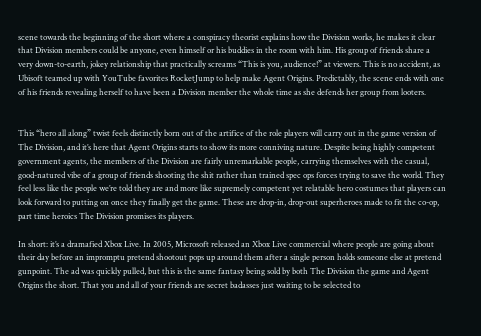scene towards the beginning of the short where a conspiracy theorist explains how the Division works, he makes it clear that Division members could be anyone, even himself or his buddies in the room with him. His group of friends share a very down-to-earth, jokey relationship that practically screams “This is you, audience!” at viewers. This is no accident, as Ubisoft teamed up with YouTube favorites RocketJump to help make Agent Origins. Predictably, the scene ends with one of his friends revealing herself to have been a Division member the whole time as she defends her group from looters.


This “hero all along” twist feels distinctly born out of the artifice of the role players will carry out in the game version of The Division, and it’s here that Agent Origins starts to show its more conniving nature. Despite being highly competent government agents, the members of the Division are fairly unremarkable people, carrying themselves with the casual, good-natured vibe of a group of friends shooting the shit rather than trained spec ops forces trying to save the world. They feel less like the people we’re told they are and more like supremely competent yet relatable hero costumes that players can look forward to putting on once they finally get the game. These are drop-in, drop-out superheroes made to fit the co-op, part time heroics The Division promises its players.

In short: it’s a dramafied Xbox Live. In 2005, Microsoft released an Xbox Live commercial where people are going about their day before an impromptu pretend shootout pops up around them after a single person holds someone else at pretend gunpoint. The ad was quickly pulled, but this is the same fantasy being sold by both The Division the game and Agent Origins the short. That you and all of your friends are secret badasses just waiting to be selected to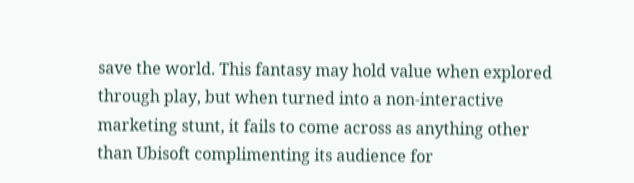save the world. This fantasy may hold value when explored through play, but when turned into a non-interactive marketing stunt, it fails to come across as anything other than Ubisoft complimenting its audience for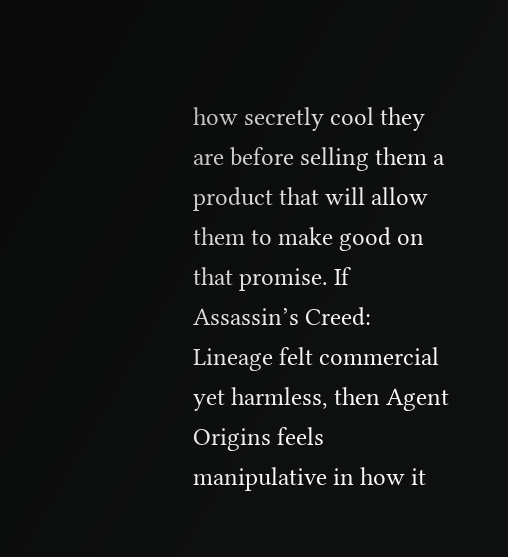how secretly cool they are before selling them a product that will allow them to make good on that promise. If Assassin’s Creed: Lineage felt commercial yet harmless, then Agent Origins feels manipulative in how it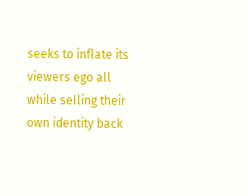seeks to inflate its viewers ego all while selling their own identity back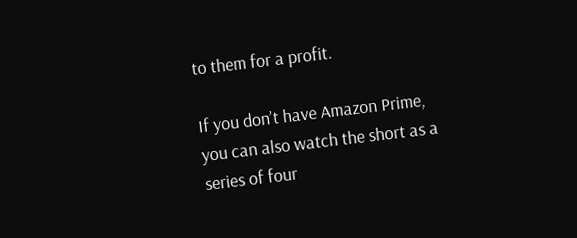to them for a profit.

If you don’t have Amazon Prime, you can also watch the short as a series of four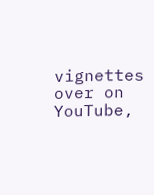vignettes over on YouTube,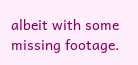albeit with some missing footage.